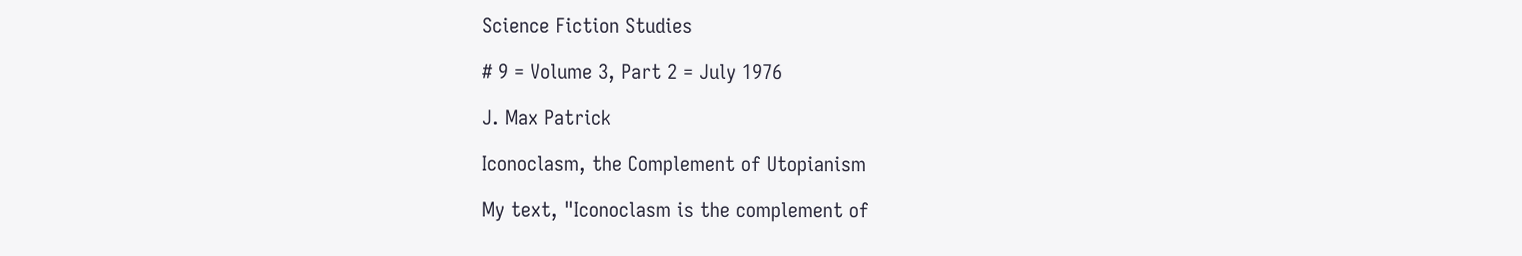Science Fiction Studies

# 9 = Volume 3, Part 2 = July 1976

J. Max Patrick

Iconoclasm, the Complement of Utopianism

My text, "Iconoclasm is the complement of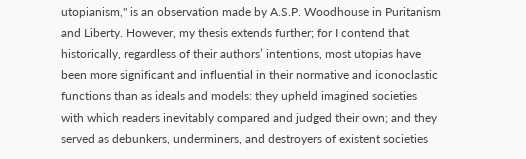utopianism," is an observation made by A.S.P. Woodhouse in Puritanism and Liberty. However, my thesis extends further; for I contend that historically, regardless of their authors’ intentions, most utopias have been more significant and influential in their normative and iconoclastic functions than as ideals and models: they upheld imagined societies with which readers inevitably compared and judged their own; and they served as debunkers, underminers, and destroyers of existent societies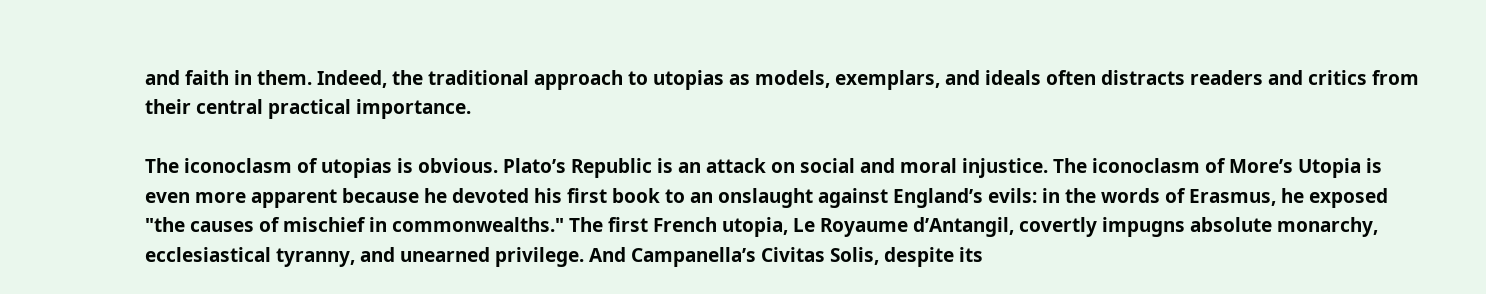and faith in them. Indeed, the traditional approach to utopias as models, exemplars, and ideals often distracts readers and critics from their central practical importance.

The iconoclasm of utopias is obvious. Plato’s Republic is an attack on social and moral injustice. The iconoclasm of More’s Utopia is even more apparent because he devoted his first book to an onslaught against England’s evils: in the words of Erasmus, he exposed "the causes of mischief in commonwealths." The first French utopia, Le Royaume d’Antangil, covertly impugns absolute monarchy, ecclesiastical tyranny, and unearned privilege. And Campanella’s Civitas Solis, despite its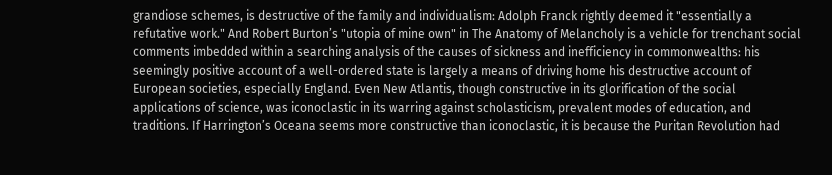grandiose schemes, is destructive of the family and individualism: Adolph Franck rightly deemed it "essentially a refutative work." And Robert Burton’s "utopia of mine own" in The Anatomy of Melancholy is a vehicle for trenchant social comments imbedded within a searching analysis of the causes of sickness and inefficiency in commonwealths: his seemingly positive account of a well-ordered state is largely a means of driving home his destructive account of European societies, especially England. Even New Atlantis, though constructive in its glorification of the social applications of science, was iconoclastic in its warring against scholasticism, prevalent modes of education, and traditions. If Harrington’s Oceana seems more constructive than iconoclastic, it is because the Puritan Revolution had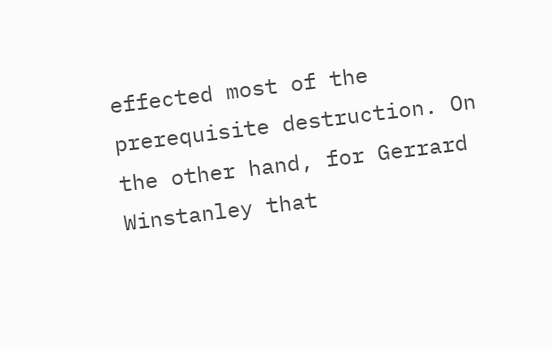effected most of the prerequisite destruction. On the other hand, for Gerrard Winstanley that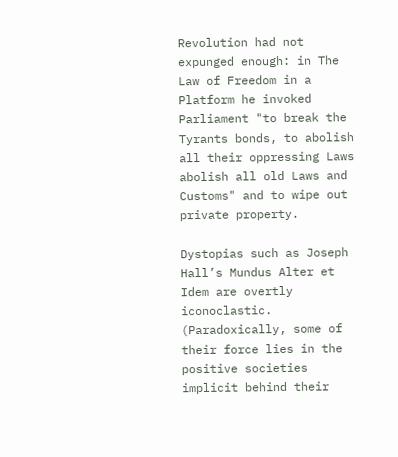Revolution had not expunged enough: in The Law of Freedom in a Platform he invoked Parliament "to break the Tyrants bonds, to abolish all their oppressing Laws abolish all old Laws and Customs" and to wipe out private property.

Dystopias such as Joseph Hall’s Mundus Alter et Idem are overtly iconoclastic. (Paradoxically, some of their force lies in the positive societies implicit behind their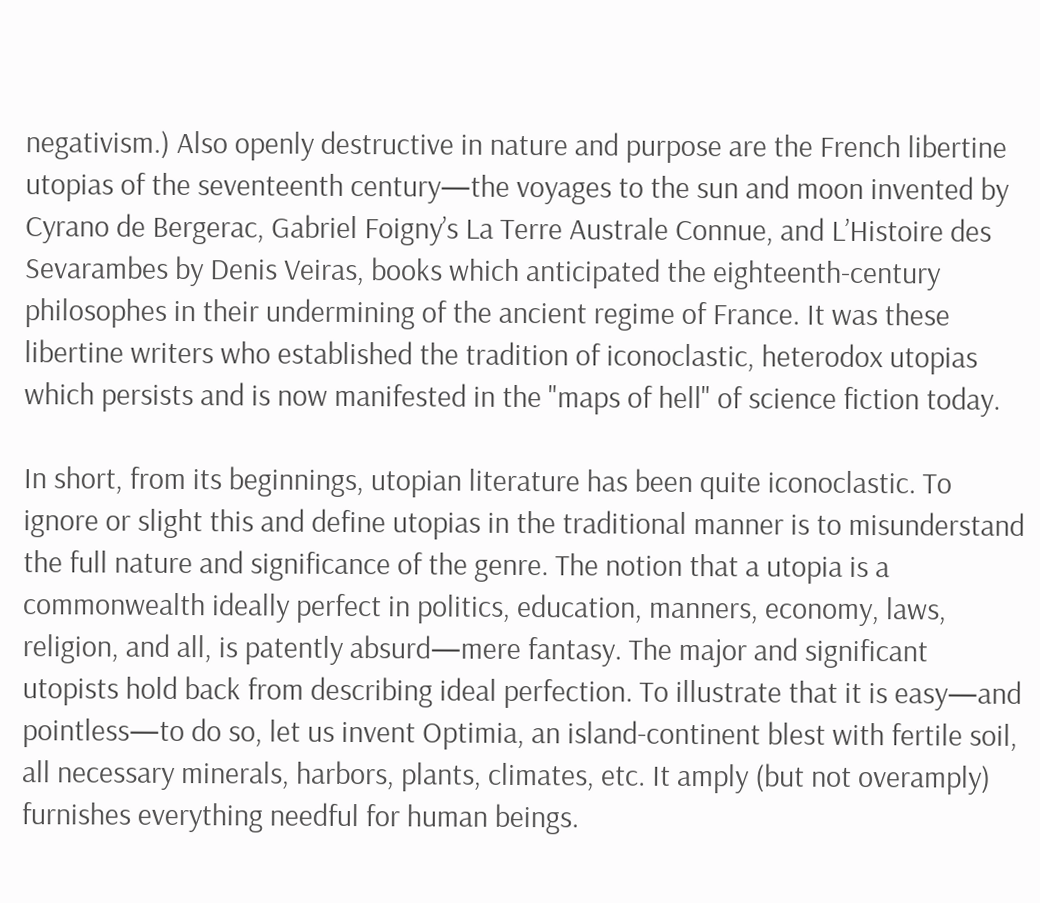negativism.) Also openly destructive in nature and purpose are the French libertine utopias of the seventeenth century—the voyages to the sun and moon invented by Cyrano de Bergerac, Gabriel Foigny’s La Terre Australe Connue, and L’Histoire des Sevarambes by Denis Veiras, books which anticipated the eighteenth-century philosophes in their undermining of the ancient regime of France. It was these libertine writers who established the tradition of iconoclastic, heterodox utopias which persists and is now manifested in the "maps of hell" of science fiction today.

In short, from its beginnings, utopian literature has been quite iconoclastic. To ignore or slight this and define utopias in the traditional manner is to misunderstand the full nature and significance of the genre. The notion that a utopia is a commonwealth ideally perfect in politics, education, manners, economy, laws, religion, and all, is patently absurd—mere fantasy. The major and significant utopists hold back from describing ideal perfection. To illustrate that it is easy—and pointless—to do so, let us invent Optimia, an island-continent blest with fertile soil, all necessary minerals, harbors, plants, climates, etc. It amply (but not overamply) furnishes everything needful for human beings.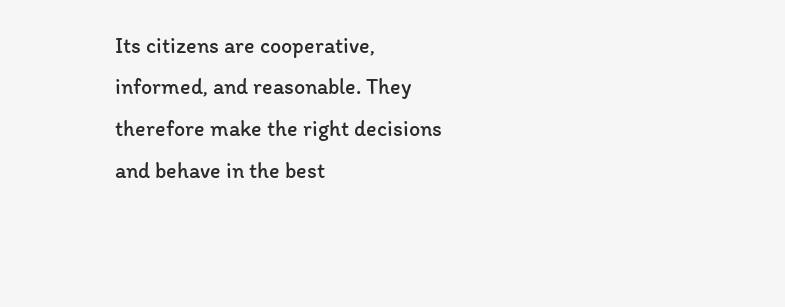Its citizens are cooperative, informed, and reasonable. They therefore make the right decisions and behave in the best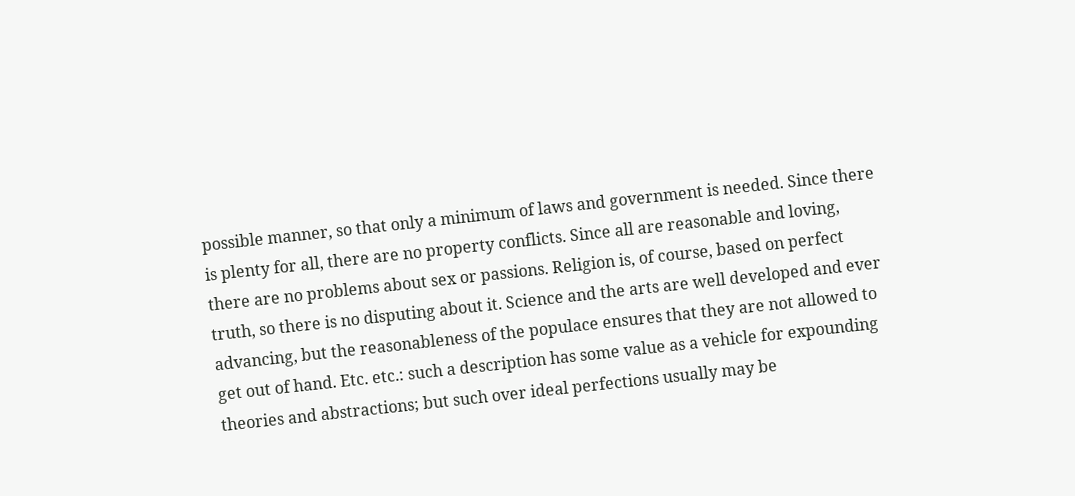possible manner, so that only a minimum of laws and government is needed. Since there is plenty for all, there are no property conflicts. Since all are reasonable and loving, there are no problems about sex or passions. Religion is, of course, based on perfect truth, so there is no disputing about it. Science and the arts are well developed and ever advancing, but the reasonableness of the populace ensures that they are not allowed to get out of hand. Etc. etc.: such a description has some value as a vehicle for expounding theories and abstractions; but such over ideal perfections usually may be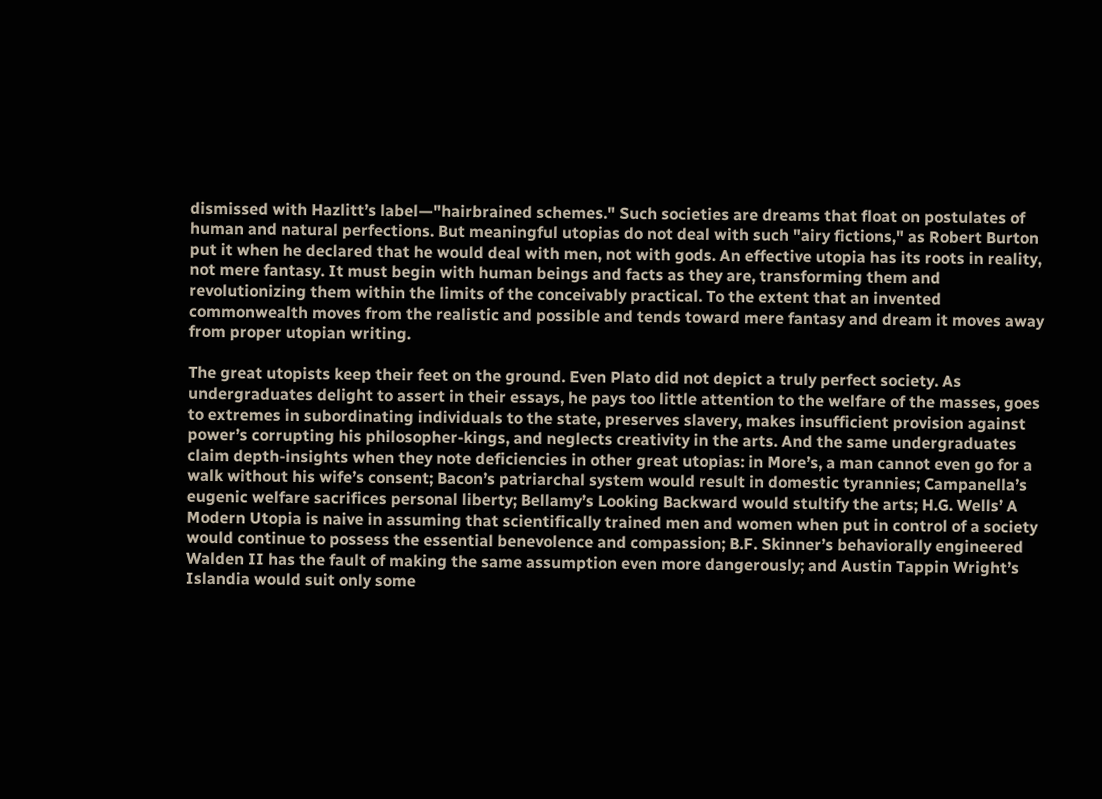dismissed with Hazlitt’s label—"hairbrained schemes." Such societies are dreams that float on postulates of human and natural perfections. But meaningful utopias do not deal with such "airy fictions," as Robert Burton put it when he declared that he would deal with men, not with gods. An effective utopia has its roots in reality, not mere fantasy. It must begin with human beings and facts as they are, transforming them and revolutionizing them within the limits of the conceivably practical. To the extent that an invented commonwealth moves from the realistic and possible and tends toward mere fantasy and dream it moves away from proper utopian writing.

The great utopists keep their feet on the ground. Even Plato did not depict a truly perfect society. As undergraduates delight to assert in their essays, he pays too little attention to the welfare of the masses, goes to extremes in subordinating individuals to the state, preserves slavery, makes insufficient provision against power’s corrupting his philosopher-kings, and neglects creativity in the arts. And the same undergraduates claim depth-insights when they note deficiencies in other great utopias: in More’s, a man cannot even go for a walk without his wife’s consent; Bacon’s patriarchal system would result in domestic tyrannies; Campanella’s eugenic welfare sacrifices personal liberty; Bellamy’s Looking Backward would stultify the arts; H.G. Wells’ A Modern Utopia is naive in assuming that scientifically trained men and women when put in control of a society would continue to possess the essential benevolence and compassion; B.F. Skinner’s behaviorally engineered Walden II has the fault of making the same assumption even more dangerously; and Austin Tappin Wright’s Islandia would suit only some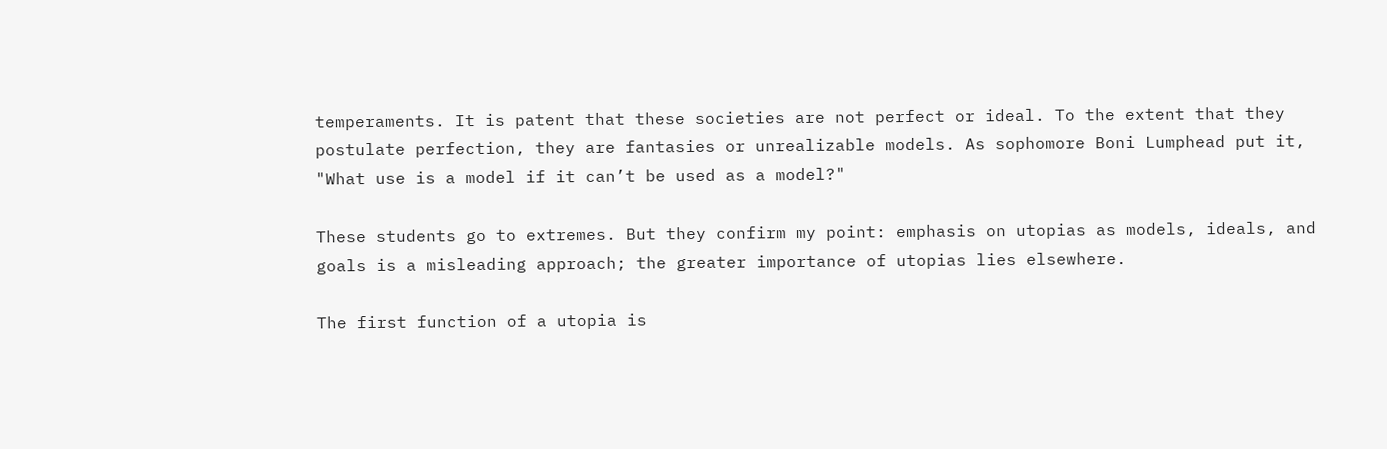temperaments. It is patent that these societies are not perfect or ideal. To the extent that they postulate perfection, they are fantasies or unrealizable models. As sophomore Boni Lumphead put it, "What use is a model if it can’t be used as a model?"

These students go to extremes. But they confirm my point: emphasis on utopias as models, ideals, and goals is a misleading approach; the greater importance of utopias lies elsewhere.

The first function of a utopia is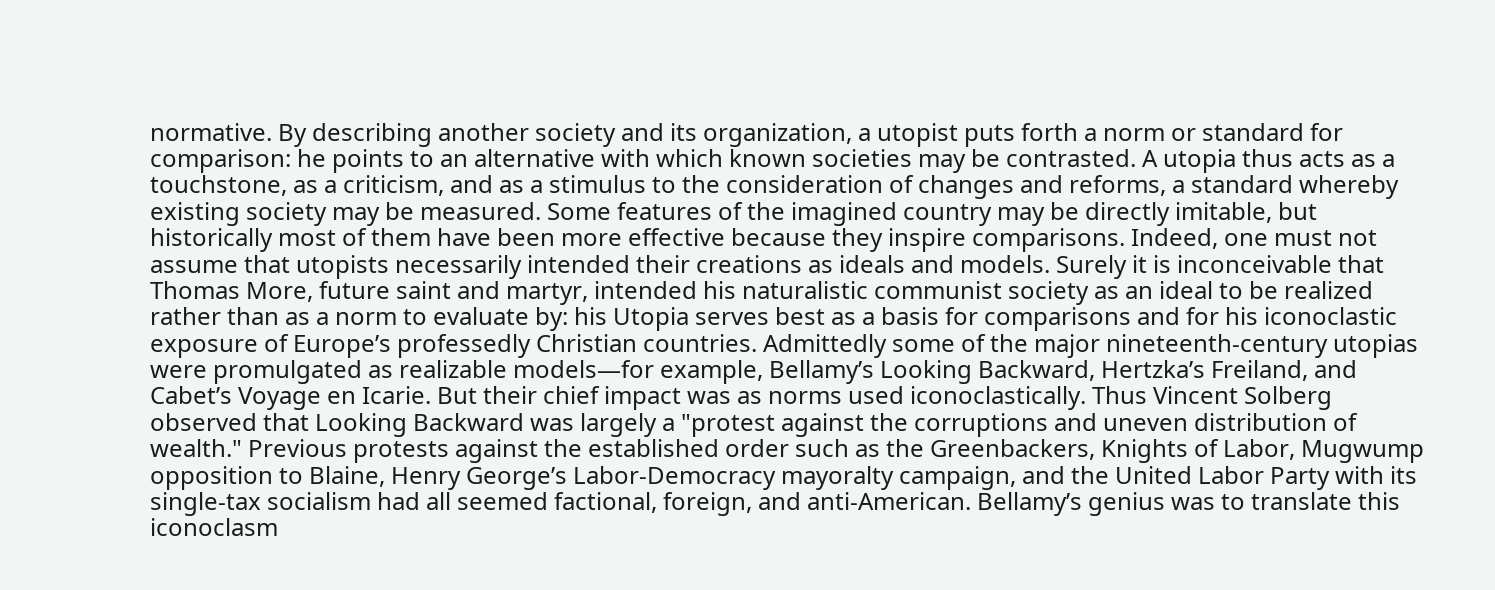normative. By describing another society and its organization, a utopist puts forth a norm or standard for comparison: he points to an alternative with which known societies may be contrasted. A utopia thus acts as a touchstone, as a criticism, and as a stimulus to the consideration of changes and reforms, a standard whereby existing society may be measured. Some features of the imagined country may be directly imitable, but historically most of them have been more effective because they inspire comparisons. Indeed, one must not assume that utopists necessarily intended their creations as ideals and models. Surely it is inconceivable that Thomas More, future saint and martyr, intended his naturalistic communist society as an ideal to be realized rather than as a norm to evaluate by: his Utopia serves best as a basis for comparisons and for his iconoclastic exposure of Europe’s professedly Christian countries. Admittedly some of the major nineteenth-century utopias were promulgated as realizable models—for example, Bellamy’s Looking Backward, Hertzka’s Freiland, and Cabet’s Voyage en Icarie. But their chief impact was as norms used iconoclastically. Thus Vincent Solberg observed that Looking Backward was largely a "protest against the corruptions and uneven distribution of wealth." Previous protests against the established order such as the Greenbackers, Knights of Labor, Mugwump opposition to Blaine, Henry George’s Labor-Democracy mayoralty campaign, and the United Labor Party with its single-tax socialism had all seemed factional, foreign, and anti-American. Bellamy’s genius was to translate this iconoclasm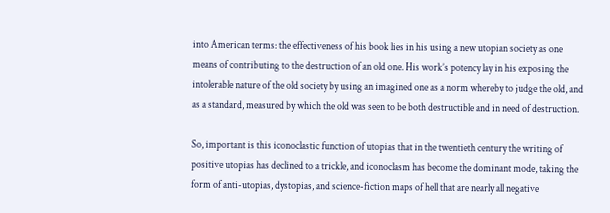into American terms: the effectiveness of his book lies in his using a new utopian society as one means of contributing to the destruction of an old one. His work’s potency lay in his exposing the intolerable nature of the old society by using an imagined one as a norm whereby to judge the old, and as a standard, measured by which the old was seen to be both destructible and in need of destruction.

So, important is this iconoclastic function of utopias that in the twentieth century the writing of positive utopias has declined to a trickle, and iconoclasm has become the dominant mode, taking the form of anti-utopias, dystopias, and science-fiction maps of hell that are nearly all negative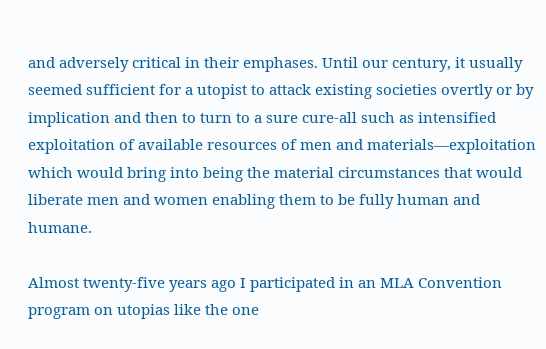and adversely critical in their emphases. Until our century, it usually seemed sufficient for a utopist to attack existing societies overtly or by implication and then to turn to a sure cure-all such as intensified exploitation of available resources of men and materials—exploitation which would bring into being the material circumstances that would liberate men and women enabling them to be fully human and humane.

Almost twenty-five years ago I participated in an MLA Convention program on utopias like the one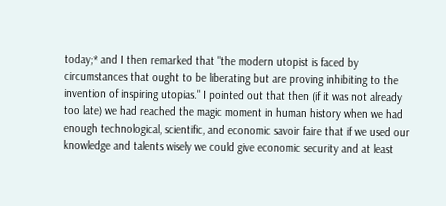today;* and I then remarked that "the modern utopist is faced by circumstances that ought to be liberating but are proving inhibiting to the invention of inspiring utopias." I pointed out that then (if it was not already too late) we had reached the magic moment in human history when we had enough technological, scientific, and economic savoir faire that if we used our knowledge and talents wisely we could give economic security and at least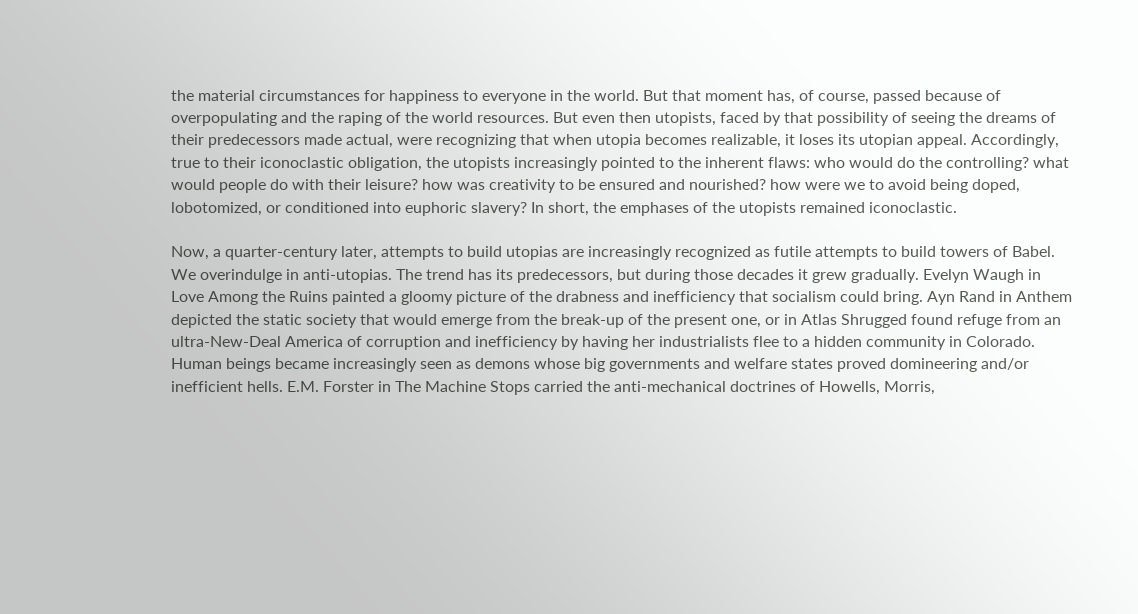the material circumstances for happiness to everyone in the world. But that moment has, of course, passed because of overpopulating and the raping of the world resources. But even then utopists, faced by that possibility of seeing the dreams of their predecessors made actual, were recognizing that when utopia becomes realizable, it loses its utopian appeal. Accordingly, true to their iconoclastic obligation, the utopists increasingly pointed to the inherent flaws: who would do the controlling? what would people do with their leisure? how was creativity to be ensured and nourished? how were we to avoid being doped, lobotomized, or conditioned into euphoric slavery? In short, the emphases of the utopists remained iconoclastic.

Now, a quarter-century later, attempts to build utopias are increasingly recognized as futile attempts to build towers of Babel. We overindulge in anti-utopias. The trend has its predecessors, but during those decades it grew gradually. Evelyn Waugh in Love Among the Ruins painted a gloomy picture of the drabness and inefficiency that socialism could bring. Ayn Rand in Anthem depicted the static society that would emerge from the break-up of the present one, or in Atlas Shrugged found refuge from an ultra-New-Deal America of corruption and inefficiency by having her industrialists flee to a hidden community in Colorado. Human beings became increasingly seen as demons whose big governments and welfare states proved domineering and/or inefficient hells. E.M. Forster in The Machine Stops carried the anti-mechanical doctrines of Howells, Morris,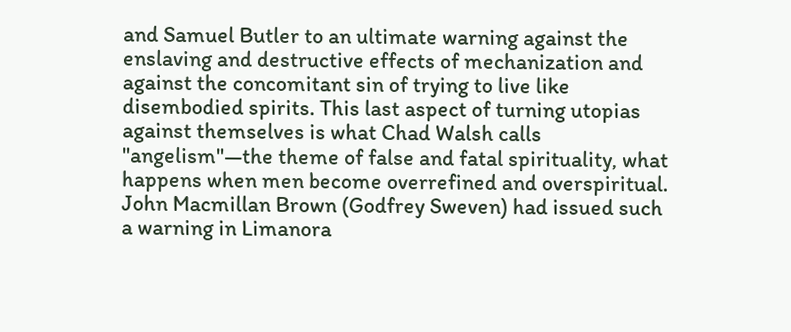and Samuel Butler to an ultimate warning against the enslaving and destructive effects of mechanization and against the concomitant sin of trying to live like disembodied spirits. This last aspect of turning utopias against themselves is what Chad Walsh calls "angelism"—the theme of false and fatal spirituality, what happens when men become overrefined and overspiritual. John Macmillan Brown (Godfrey Sweven) had issued such a warning in Limanora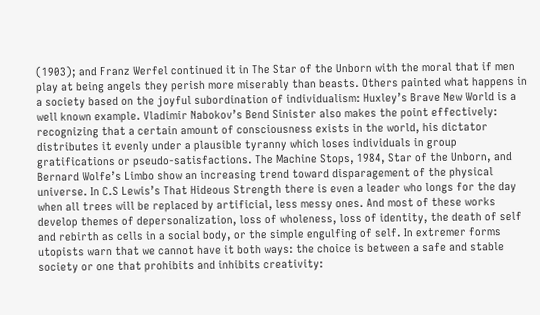(1903); and Franz Werfel continued it in The Star of the Unborn with the moral that if men play at being angels they perish more miserably than beasts. Others painted what happens in a society based on the joyful subordination of individualism: Huxley’s Brave New World is a well known example. Vladimir Nabokov’s Bend Sinister also makes the point effectively: recognizing that a certain amount of consciousness exists in the world, his dictator distributes it evenly under a plausible tyranny which loses individuals in group gratifications or pseudo-satisfactions. The Machine Stops, 1984, Star of the Unborn, and Bernard Wolfe’s Limbo show an increasing trend toward disparagement of the physical universe. In C.S Lewis’s That Hideous Strength there is even a leader who longs for the day when all trees will be replaced by artificial, less messy ones. And most of these works develop themes of depersonalization, loss of wholeness, loss of identity, the death of self and rebirth as cells in a social body, or the simple engulfing of self. In extremer forms utopists warn that we cannot have it both ways: the choice is between a safe and stable society or one that prohibits and inhibits creativity: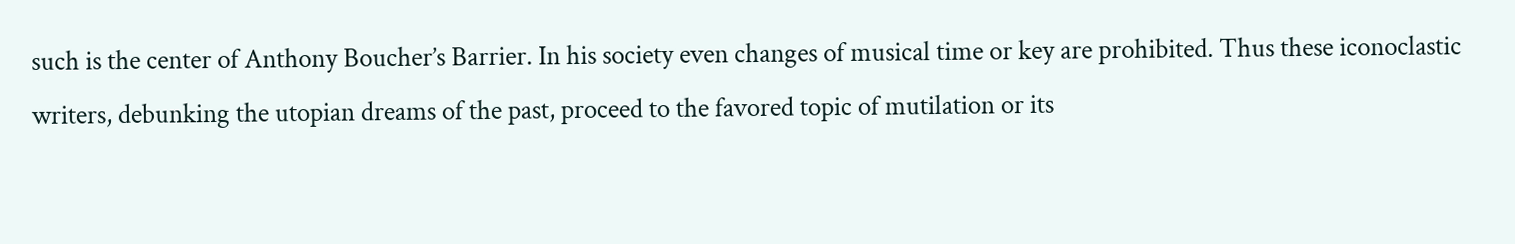such is the center of Anthony Boucher’s Barrier. In his society even changes of musical time or key are prohibited. Thus these iconoclastic writers, debunking the utopian dreams of the past, proceed to the favored topic of mutilation or its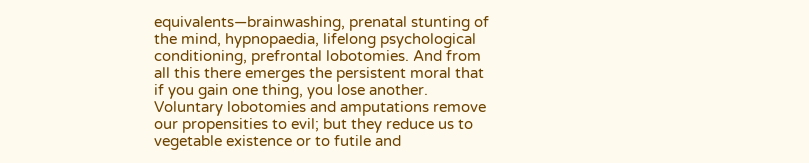equivalents—brainwashing, prenatal stunting of the mind, hypnopaedia, lifelong psychological conditioning, prefrontal lobotomies. And from all this there emerges the persistent moral that if you gain one thing, you lose another. Voluntary lobotomies and amputations remove our propensities to evil; but they reduce us to vegetable existence or to futile and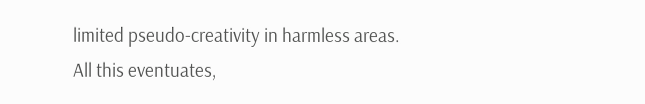limited pseudo-creativity in harmless areas. All this eventuates,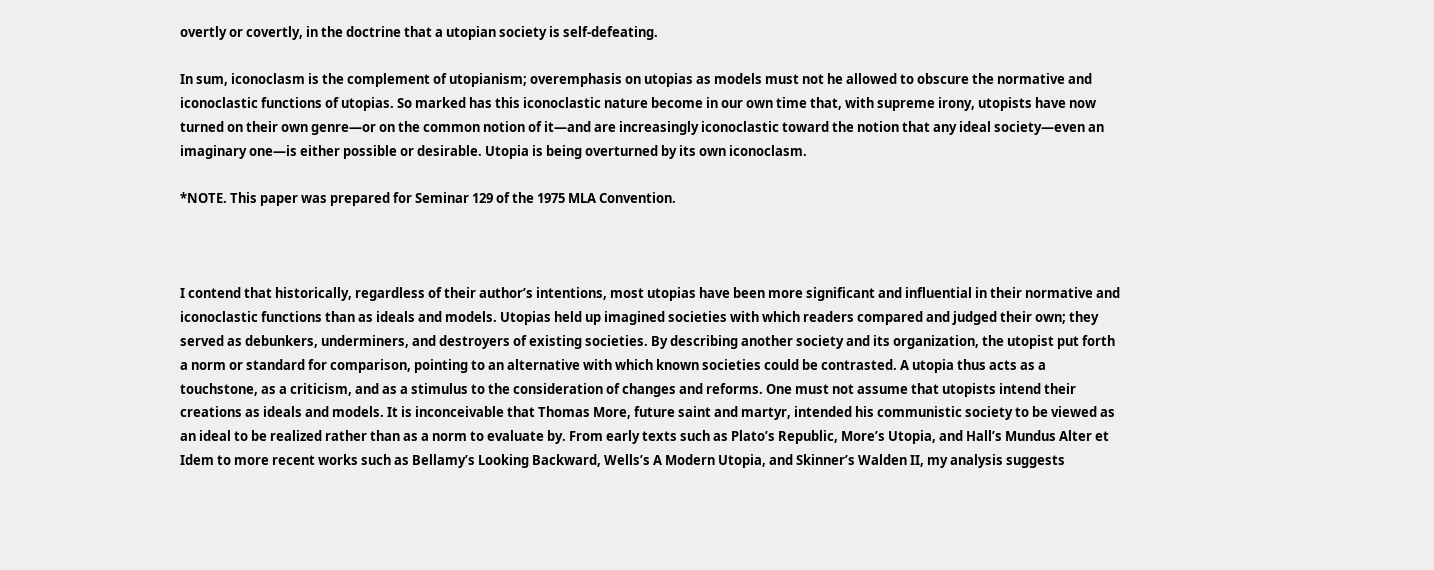overtly or covertly, in the doctrine that a utopian society is self-defeating.

In sum, iconoclasm is the complement of utopianism; overemphasis on utopias as models must not he allowed to obscure the normative and iconoclastic functions of utopias. So marked has this iconoclastic nature become in our own time that, with supreme irony, utopists have now turned on their own genre—or on the common notion of it—and are increasingly iconoclastic toward the notion that any ideal society—even an imaginary one—is either possible or desirable. Utopia is being overturned by its own iconoclasm.

*NOTE. This paper was prepared for Seminar 129 of the 1975 MLA Convention.



I contend that historically, regardless of their author’s intentions, most utopias have been more significant and influential in their normative and iconoclastic functions than as ideals and models. Utopias held up imagined societies with which readers compared and judged their own; they served as debunkers, underminers, and destroyers of existing societies. By describing another society and its organization, the utopist put forth a norm or standard for comparison, pointing to an alternative with which known societies could be contrasted. A utopia thus acts as a touchstone, as a criticism, and as a stimulus to the consideration of changes and reforms. One must not assume that utopists intend their creations as ideals and models. It is inconceivable that Thomas More, future saint and martyr, intended his communistic society to be viewed as an ideal to be realized rather than as a norm to evaluate by. From early texts such as Plato’s Republic, More’s Utopia, and Hall’s Mundus Alter et Idem to more recent works such as Bellamy’s Looking Backward, Wells’s A Modern Utopia, and Skinner’s Walden II, my analysis suggests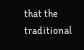that the traditional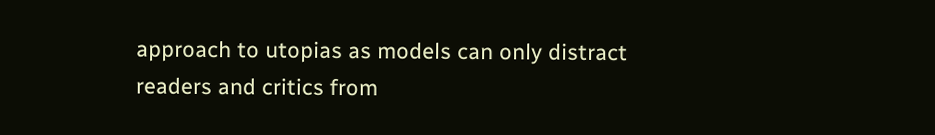approach to utopias as models can only distract readers and critics from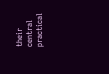their central practical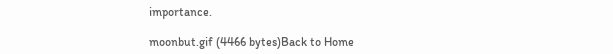importance.

moonbut.gif (4466 bytes)Back to Home